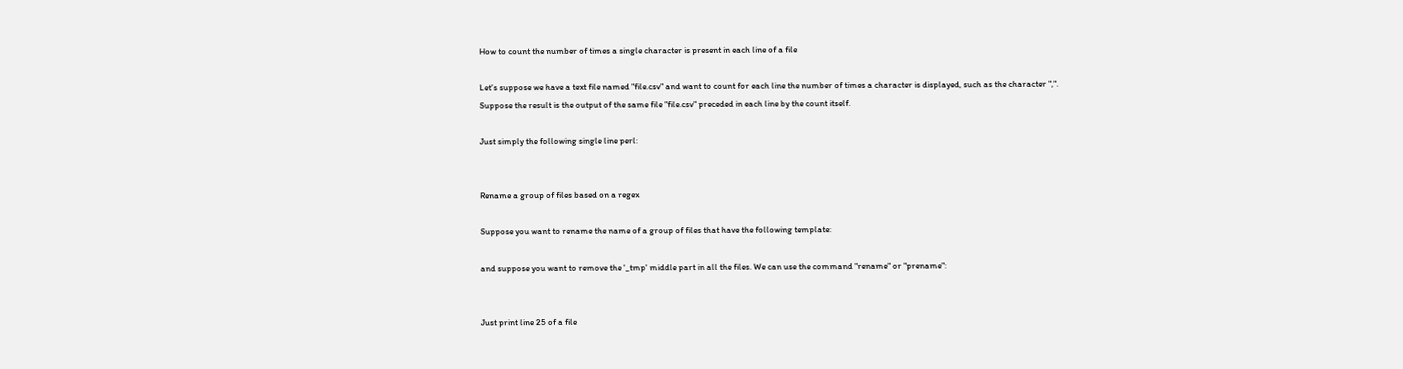How to count the number of times a single character is present in each line of a file

Let's suppose we have a text file named "file.csv" and want to count for each line the number of times a character is displayed, such as the character ",".
Suppose the result is the output of the same file "file.csv" preceded in each line by the count itself.

Just simply the following single line perl:


Rename a group of files based on a regex

Suppose you want to rename the name of a group of files that have the following template:

and suppose you want to remove the '_tmp' middle part in all the files. We can use the command "rename" or "prename":


Just print line 25 of a file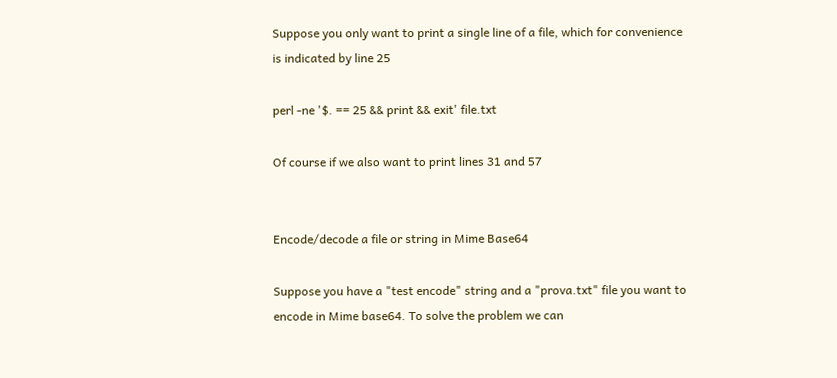Suppose you only want to print a single line of a file, which for convenience is indicated by line 25

perl -ne '$. == 25 && print && exit' file.txt

Of course if we also want to print lines 31 and 57


Encode/decode a file or string in Mime Base64

Suppose you have a "test encode" string and a "prova.txt" file you want to encode in Mime base64. To solve the problem we can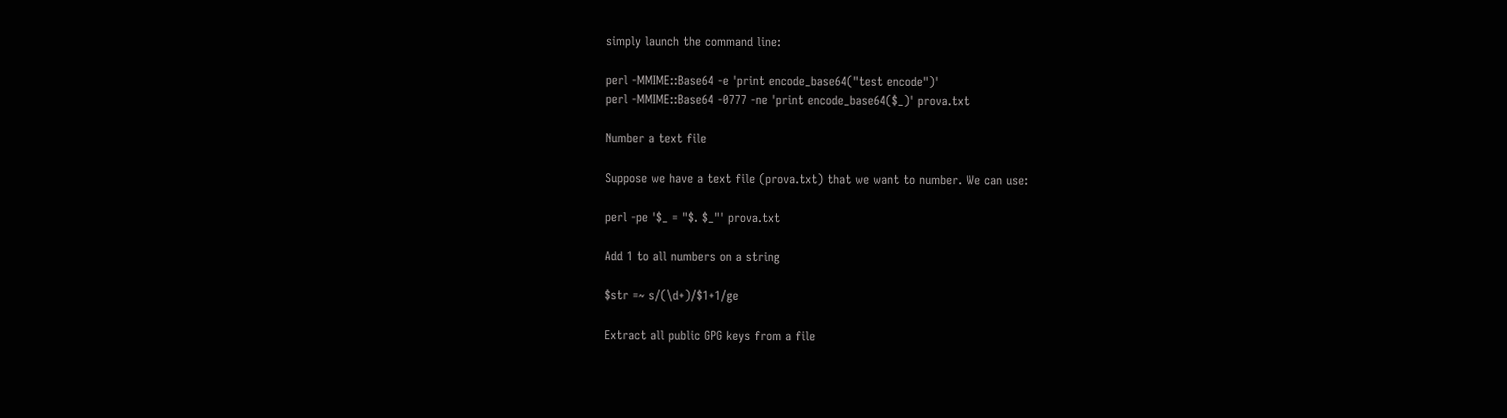simply launch the command line:

perl -MMIME::Base64 -e 'print encode_base64("test encode")'
perl -MMIME::Base64 -0777 -ne 'print encode_base64($_)' prova.txt

Number a text file

Suppose we have a text file (prova.txt) that we want to number. We can use:

perl -pe '$_ = "$. $_"' prova.txt

Add 1 to all numbers on a string

$str =~ s/(\d+)/$1+1/ge

Extract all public GPG keys from a file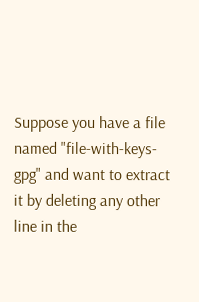Suppose you have a file named "file-with-keys-gpg" and want to extract it by deleting any other line in the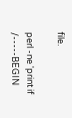file.

perl -ne 'print if /-----BEGIN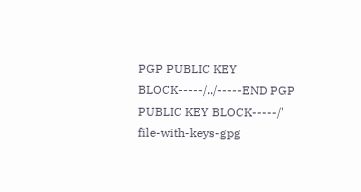PGP PUBLIC KEY BLOCK-----/../-----END PGP PUBLIC KEY BLOCK-----/' file-with-keys-gpg